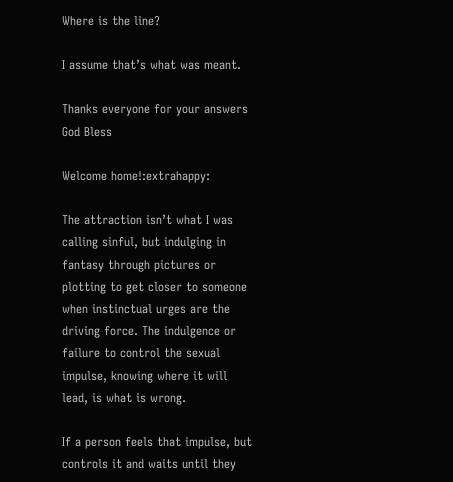Where is the line?

I assume that’s what was meant.

Thanks everyone for your answers God Bless

Welcome home!:extrahappy:

The attraction isn’t what I was calling sinful, but indulging in fantasy through pictures or plotting to get closer to someone when instinctual urges are the driving force. The indulgence or failure to control the sexual impulse, knowing where it will lead, is what is wrong.

If a person feels that impulse, but controls it and waits until they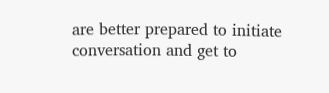are better prepared to initiate conversation and get to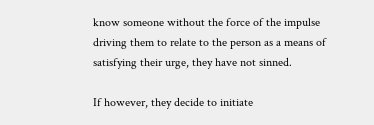know someone without the force of the impulse driving them to relate to the person as a means of satisfying their urge, they have not sinned.

If however, they decide to initiate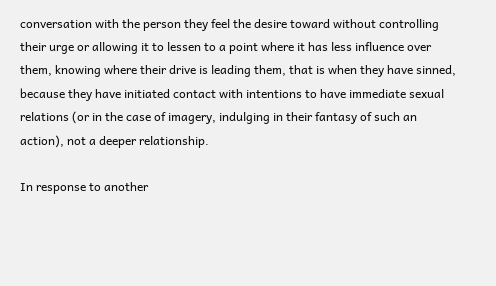conversation with the person they feel the desire toward without controlling their urge or allowing it to lessen to a point where it has less influence over them, knowing where their drive is leading them, that is when they have sinned, because they have initiated contact with intentions to have immediate sexual relations (or in the case of imagery, indulging in their fantasy of such an action), not a deeper relationship.

In response to another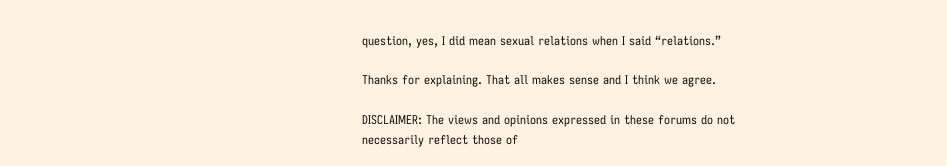question, yes, I did mean sexual relations when I said “relations.”

Thanks for explaining. That all makes sense and I think we agree.

DISCLAIMER: The views and opinions expressed in these forums do not necessarily reflect those of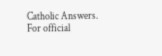Catholic Answers. For official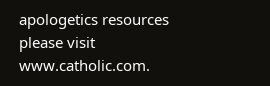apologetics resources please visit www.catholic.com.